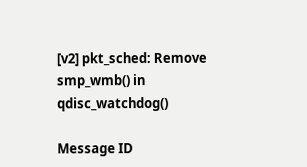[v2] pkt_sched: Remove smp_wmb() in qdisc_watchdog()

Message ID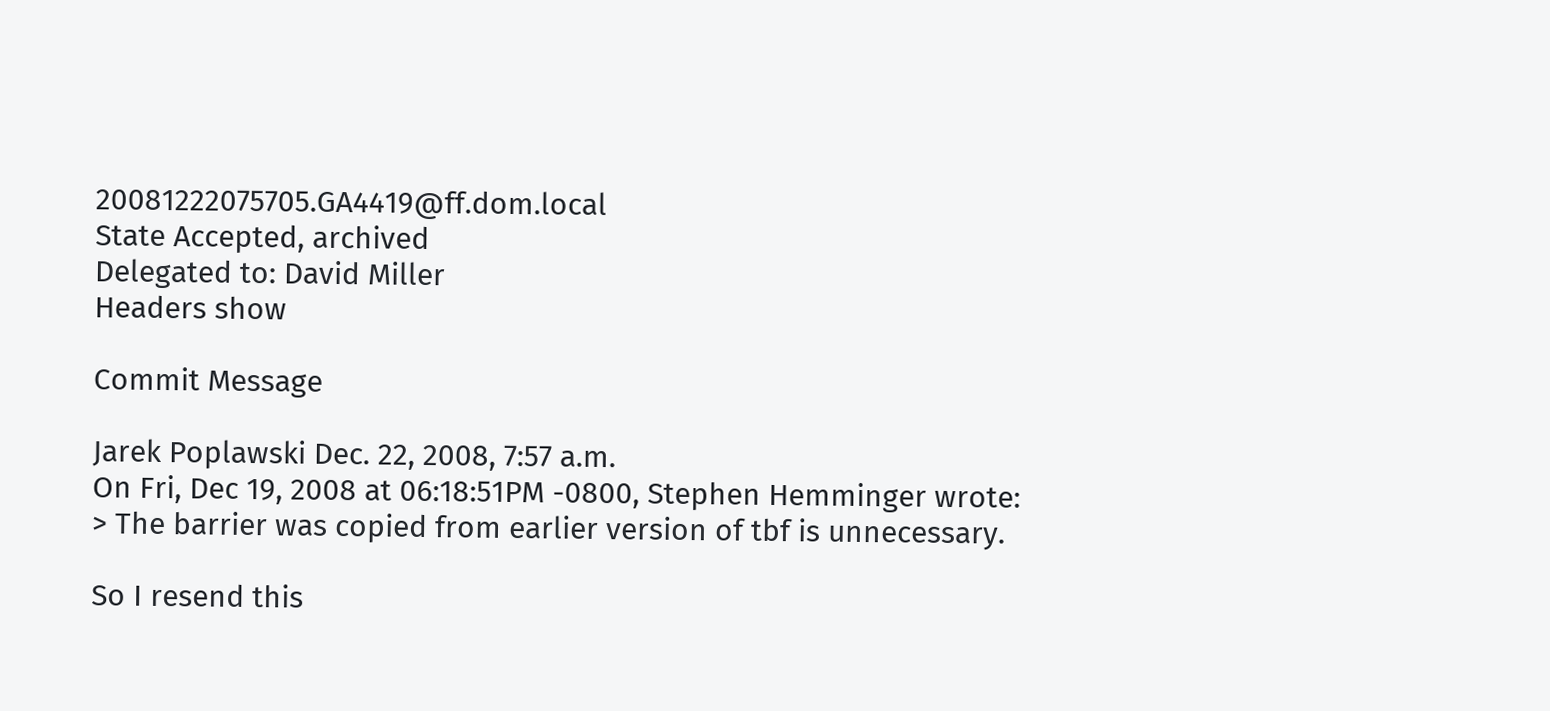20081222075705.GA4419@ff.dom.local
State Accepted, archived
Delegated to: David Miller
Headers show

Commit Message

Jarek Poplawski Dec. 22, 2008, 7:57 a.m.
On Fri, Dec 19, 2008 at 06:18:51PM -0800, Stephen Hemminger wrote:
> The barrier was copied from earlier version of tbf is unnecessary.

So I resend this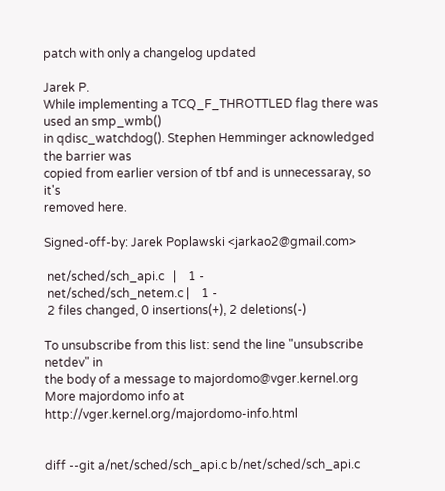patch with only a changelog updated

Jarek P.
While implementing a TCQ_F_THROTTLED flag there was used an smp_wmb()
in qdisc_watchdog(). Stephen Hemminger acknowledged the barrier was
copied from earlier version of tbf and is unnecessaray, so it's
removed here.

Signed-off-by: Jarek Poplawski <jarkao2@gmail.com>

 net/sched/sch_api.c   |    1 -
 net/sched/sch_netem.c |    1 -
 2 files changed, 0 insertions(+), 2 deletions(-)

To unsubscribe from this list: send the line "unsubscribe netdev" in
the body of a message to majordomo@vger.kernel.org
More majordomo info at  http://vger.kernel.org/majordomo-info.html


diff --git a/net/sched/sch_api.c b/net/sched/sch_api.c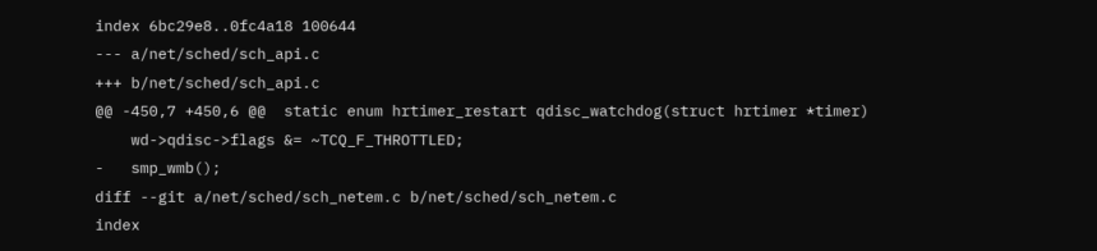index 6bc29e8..0fc4a18 100644
--- a/net/sched/sch_api.c
+++ b/net/sched/sch_api.c
@@ -450,7 +450,6 @@  static enum hrtimer_restart qdisc_watchdog(struct hrtimer *timer)
    wd->qdisc->flags &= ~TCQ_F_THROTTLED;
-   smp_wmb();
diff --git a/net/sched/sch_netem.c b/net/sched/sch_netem.c
index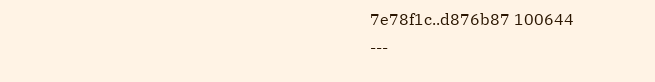7e78f1c..d876b87 100644
---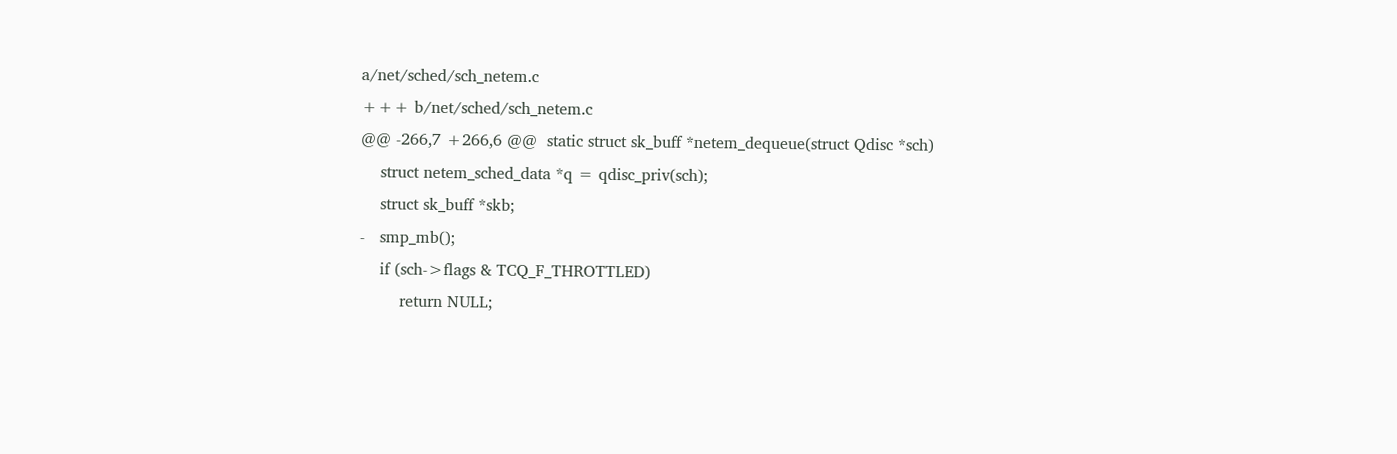a/net/sched/sch_netem.c
+++ b/net/sched/sch_netem.c
@@ -266,7 +266,6 @@  static struct sk_buff *netem_dequeue(struct Qdisc *sch)
    struct netem_sched_data *q = qdisc_priv(sch);
    struct sk_buff *skb;
-   smp_mb();
    if (sch->flags & TCQ_F_THROTTLED)
        return NULL;